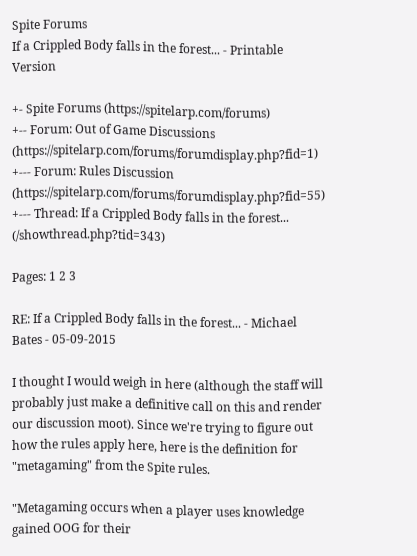Spite Forums
If a Crippled Body falls in the forest... - Printable Version

+- Spite Forums (https://spitelarp.com/forums)
+-- Forum: Out of Game Discussions (https://spitelarp.com/forums/forumdisplay.php?fid=1)
+--- Forum: Rules Discussion (https://spitelarp.com/forums/forumdisplay.php?fid=55)
+--- Thread: If a Crippled Body falls in the forest... (/showthread.php?tid=343)

Pages: 1 2 3

RE: If a Crippled Body falls in the forest... - Michael Bates - 05-09-2015

I thought I would weigh in here (although the staff will probably just make a definitive call on this and render our discussion moot). Since we're trying to figure out how the rules apply here, here is the definition for "metagaming" from the Spite rules.

"Metagaming occurs when a player uses knowledge gained OOG for their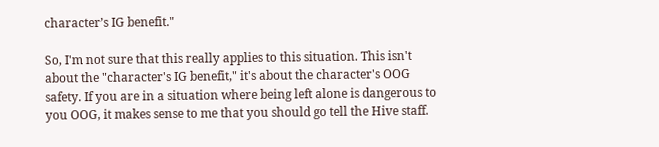character’s IG benefit."

So, I'm not sure that this really applies to this situation. This isn't about the "character's IG benefit," it's about the character's OOG safety. If you are in a situation where being left alone is dangerous to you OOG, it makes sense to me that you should go tell the Hive staff.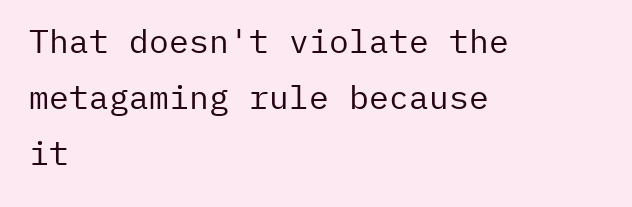That doesn't violate the metagaming rule because it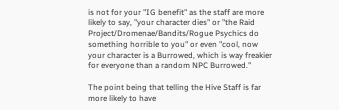is not for your "IG benefit" as the staff are more likely to say, "your character dies" or "the Raid Project/Dromenae/Bandits/Rogue Psychics do something horrible to you" or even "cool, now your character is a Burrowed, which is way freakier for everyone than a random NPC Burrowed."

The point being that telling the Hive Staff is far more likely to have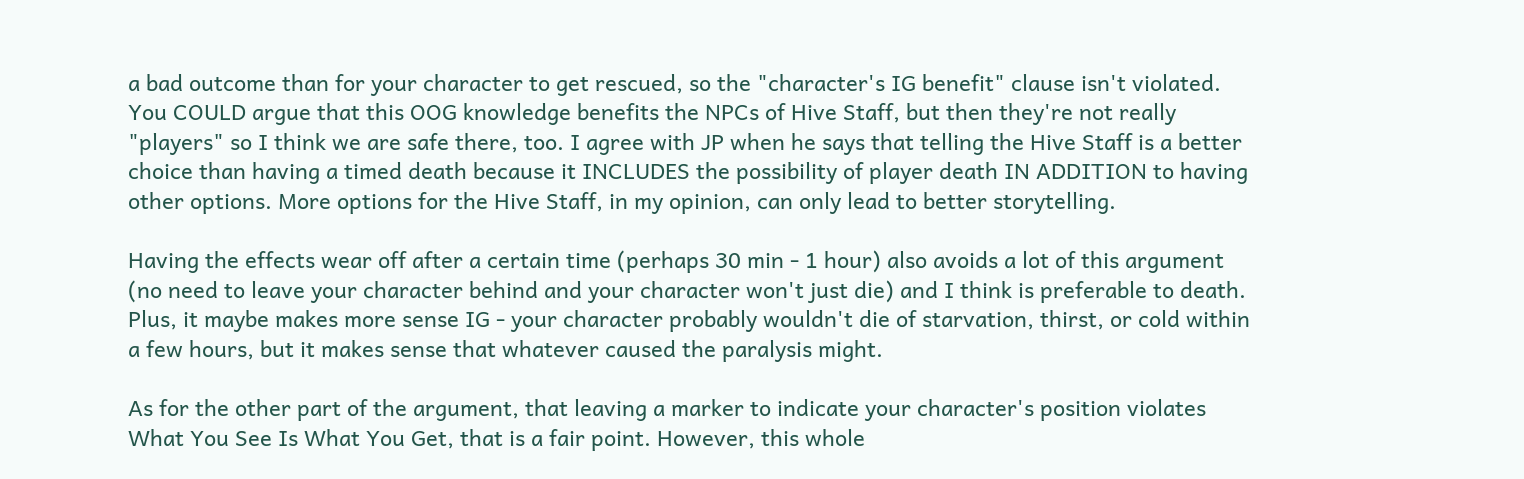a bad outcome than for your character to get rescued, so the "character's IG benefit" clause isn't violated. You COULD argue that this OOG knowledge benefits the NPCs of Hive Staff, but then they're not really "players" so I think we are safe there, too. I agree with JP when he says that telling the Hive Staff is a better choice than having a timed death because it INCLUDES the possibility of player death IN ADDITION to having other options. More options for the Hive Staff, in my opinion, can only lead to better storytelling.

Having the effects wear off after a certain time (perhaps 30 min - 1 hour) also avoids a lot of this argument (no need to leave your character behind and your character won't just die) and I think is preferable to death. Plus, it maybe makes more sense IG - your character probably wouldn't die of starvation, thirst, or cold within a few hours, but it makes sense that whatever caused the paralysis might.

As for the other part of the argument, that leaving a marker to indicate your character's position violates What You See Is What You Get, that is a fair point. However, this whole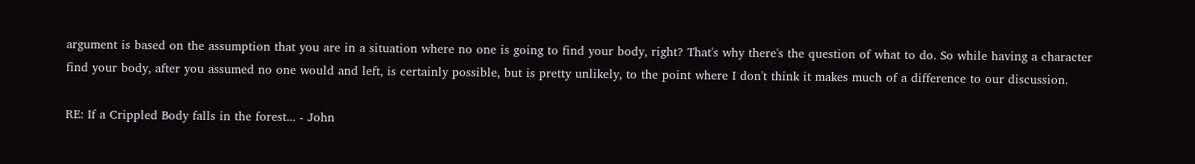argument is based on the assumption that you are in a situation where no one is going to find your body, right? That's why there's the question of what to do. So while having a character find your body, after you assumed no one would and left, is certainly possible, but is pretty unlikely, to the point where I don't think it makes much of a difference to our discussion.

RE: If a Crippled Body falls in the forest... - John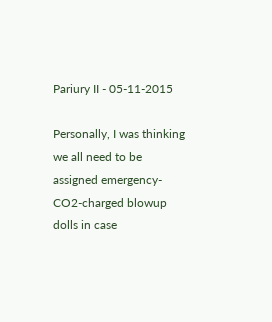Pariury II - 05-11-2015

Personally, I was thinking we all need to be assigned emergency-CO2-charged blowup dolls in case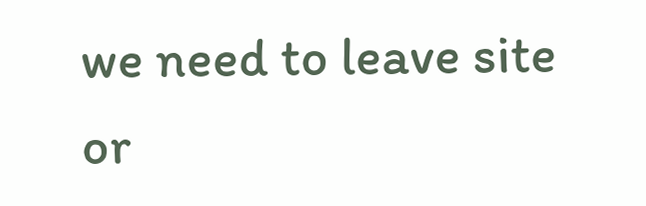we need to leave site or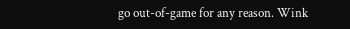go out-of-game for any reason. Wink